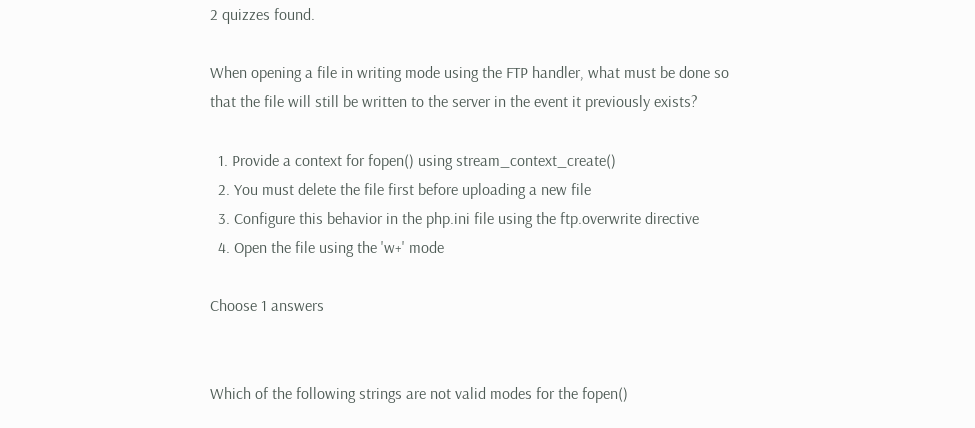2 quizzes found.

When opening a file in writing mode using the FTP handler, what must be done so that the file will still be written to the server in the event it previously exists?

  1. Provide a context for fopen() using stream_context_create()
  2. You must delete the file first before uploading a new file
  3. Configure this behavior in the php.ini file using the ftp.overwrite directive
  4. Open the file using the 'w+' mode

Choose 1 answers


Which of the following strings are not valid modes for the fopen()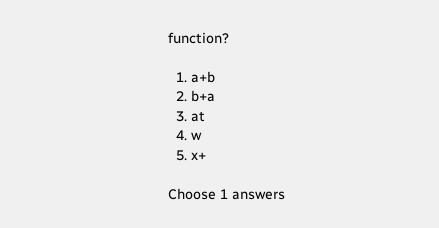function?

  1. a+b
  2. b+a
  3. at
  4. w
  5. x+

Choose 1 answers